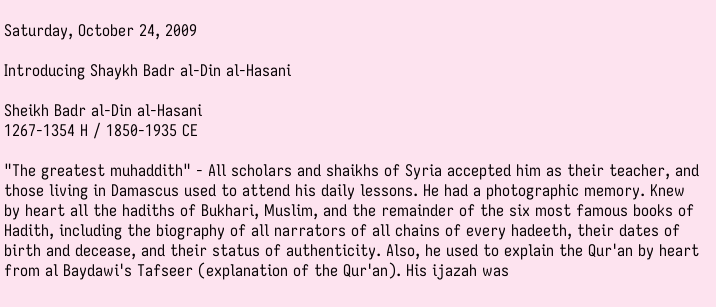Saturday, October 24, 2009

Introducing Shaykh Badr al-Din al-Hasani

Sheikh Badr al-Din al-Hasani
1267-1354 H / 1850-1935 CE

"The greatest muhaddith" - All scholars and shaikhs of Syria accepted him as their teacher, and those living in Damascus used to attend his daily lessons. He had a photographic memory. Knew by heart all the hadiths of Bukhari, Muslim, and the remainder of the six most famous books of Hadith, including the biography of all narrators of all chains of every hadeeth, their dates of birth and decease, and their status of authenticity. Also, he used to explain the Qur'an by heart from al Baydawi's Tafseer (explanation of the Qur'an). His ijazah was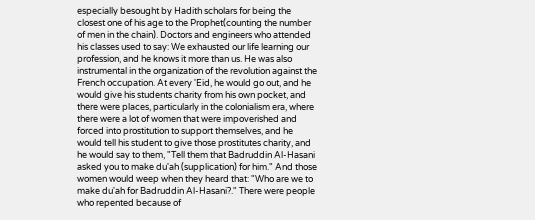especially besought by Hadith scholars for being the closest one of his age to the Prophet(counting the number of men in the chain). Doctors and engineers who attended his classes used to say: We exhausted our life learning our profession, and he knows it more than us. He was also instrumental in the organization of the revolution against the French occupation. At every 'Eid, he would go out, and he would give his students charity from his own pocket, and there were places, particularly in the colonialism era, where there were a lot of women that were impoverished and forced into prostitution to support themselves, and he would tell his student to give those prostitutes charity, and he would say to them, "Tell them that Badruddin Al-Hasani asked you to make du'ah (supplication) for him." And those women would weep when they heard that: "Who are we to make du'ah for Badruddin Al-Hasani?." There were people who repented because of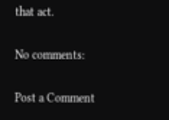that act.

No comments:

Post a Comment